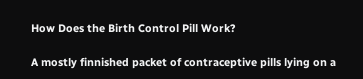How Does the Birth Control Pill Work?

A mostly finnished packet of contraceptive pills lying on a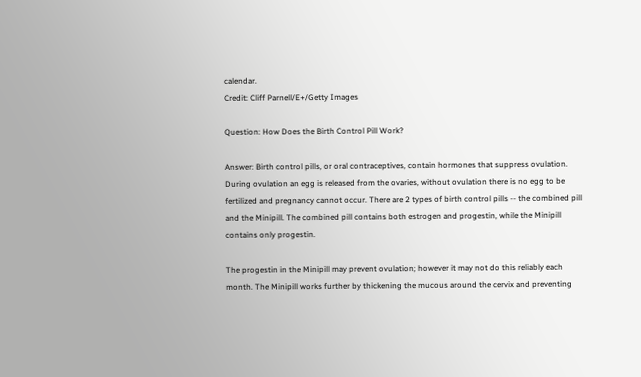calendar.
Credit: Cliff Parnell/E+/Getty Images

Question: How Does the Birth Control Pill Work?

Answer: Birth control pills, or oral contraceptives, contain hormones that suppress ovulation. During ovulation an egg is released from the ovaries, without ovulation there is no egg to be fertilized and pregnancy cannot occur. There are 2 types of birth control pills -- the combined pill and the Minipill. The combined pill contains both estrogen and progestin, while the Minipill contains only progestin.

The progestin in the Minipill may prevent ovulation; however it may not do this reliably each month. The Minipill works further by thickening the mucous around the cervix and preventing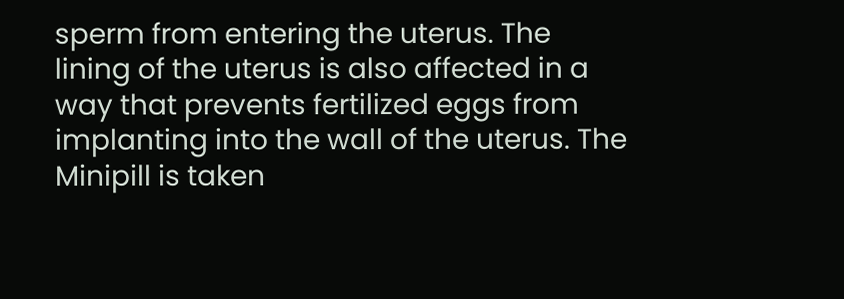sperm from entering the uterus. The lining of the uterus is also affected in a way that prevents fertilized eggs from implanting into the wall of the uterus. The Minipill is taken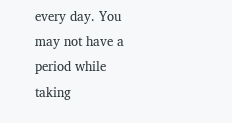every day. You may not have a period while taking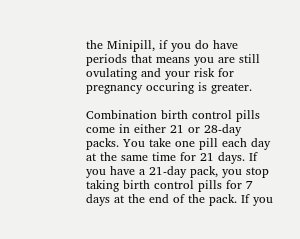the Minipill, if you do have periods that means you are still ovulating and your risk for pregnancy occuring is greater.

Combination birth control pills come in either 21 or 28-day packs. You take one pill each day at the same time for 21 days. If you have a 21-day pack, you stop taking birth control pills for 7 days at the end of the pack. If you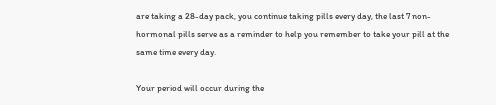are taking a 28-day pack, you continue taking pills every day, the last 7 non-hormonal pills serve as a reminder to help you remember to take your pill at the same time every day.

Your period will occur during the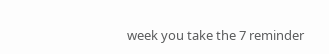week you take the 7 reminder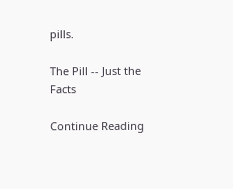pills.

The Pill -- Just the Facts

Continue Reading